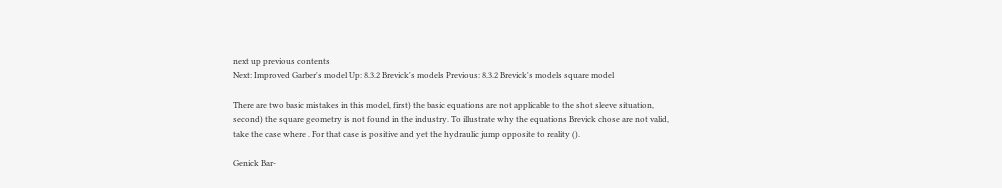next up previous contents
Next: Improved Garber's model Up: 8.3.2 Brevick's models Previous: 8.3.2 Brevick's models square model

There are two basic mistakes in this model, first) the basic equations are not applicable to the shot sleeve situation, second) the square geometry is not found in the industry. To illustrate why the equations Brevick chose are not valid, take the case where . For that case is positive and yet the hydraulic jump opposite to reality ().

Genick Bar-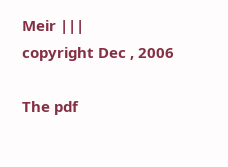Meir |||
copyright Dec , 2006

The pdf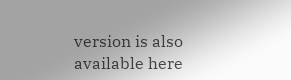version is also available here